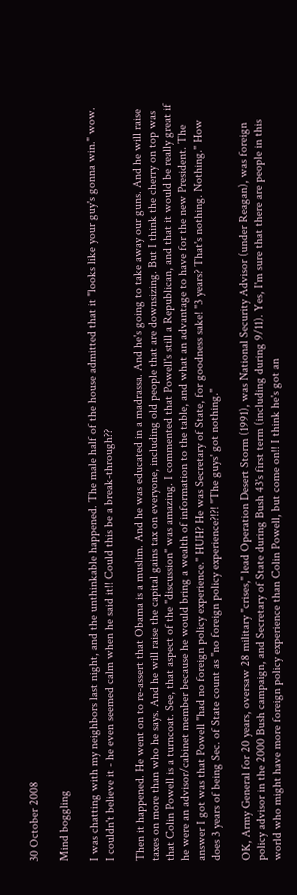30 October 2008

Mind boggling

I was chatting with my neighbors last night, and the unthinkable happened. The male half of the house admitted that it "looks like your guy's gonna win." wow. I couldn't believe it - he even seemed calm when he said it!! Could this be a break-through??

Then it happened. He went on to re-assert that Obama is a muslim. And he was educated in a madrassa. And he's going to take away our guns. And he will raise taxes on more than who he says. And he will raise the capital gains tax on everyone, including old people that are downsizing. But I think the cherry on top was that Colin Powell is a turncoat. See, that aspect of the "discussion" was amazing. I commented that Powell's still a Republican, and that it would be really great if he were an advisor/cabinet member because he would bring a wealth of information to the table, and what an advantage to have for the new President. The answer I got was that Powell "had no foreign policy experience." HUH? He was Secretary of State, for goodness sake! "3 years? That's nothing. Nothing." How does 3 years of being Sec. of State count as "no foreign policy experience?!?! "The guys' got nothing."

OK, Army General for 20 years, oversaw 28 military "crises," lead Operation Desert Storm (1991), was National Security Advisor (under Reagan), was foreign policy advisor in the 2000 Bush campaign, and Secretary of State during Bush 43's first term (including during 9/11). Yes, I'm sure that there are people in this world who might have more foreign policy experience than Colin Powell, but come on!! I think he's got an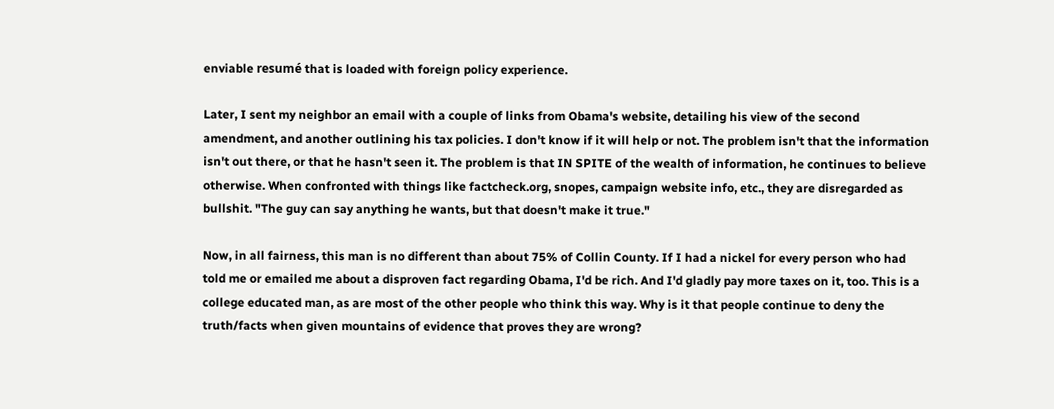enviable resumé that is loaded with foreign policy experience.

Later, I sent my neighbor an email with a couple of links from Obama's website, detailing his view of the second amendment, and another outlining his tax policies. I don't know if it will help or not. The problem isn't that the information isn't out there, or that he hasn't seen it. The problem is that IN SPITE of the wealth of information, he continues to believe otherwise. When confronted with things like factcheck.org, snopes, campaign website info, etc., they are disregarded as bullshit. "The guy can say anything he wants, but that doesn't make it true."

Now, in all fairness, this man is no different than about 75% of Collin County. If I had a nickel for every person who had told me or emailed me about a disproven fact regarding Obama, I'd be rich. And I'd gladly pay more taxes on it, too. This is a college educated man, as are most of the other people who think this way. Why is it that people continue to deny the truth/facts when given mountains of evidence that proves they are wrong?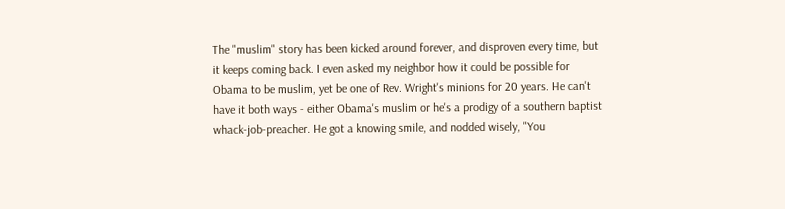The "muslim" story has been kicked around forever, and disproven every time, but it keeps coming back. I even asked my neighbor how it could be possible for Obama to be muslim, yet be one of Rev. Wright's minions for 20 years. He can't have it both ways - either Obama's muslim or he's a prodigy of a southern baptist whack-job-preacher. He got a knowing smile, and nodded wisely, "You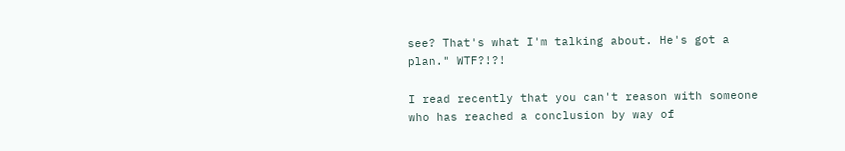see? That's what I'm talking about. He's got a plan." WTF?!?!

I read recently that you can't reason with someone who has reached a conclusion by way of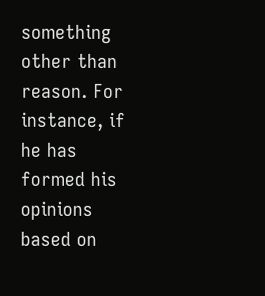something other than reason. For instance, if he has formed his opinions based on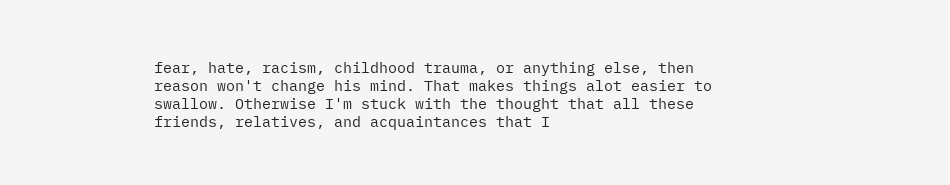fear, hate, racism, childhood trauma, or anything else, then reason won't change his mind. That makes things alot easier to swallow. Otherwise I'm stuck with the thought that all these friends, relatives, and acquaintances that I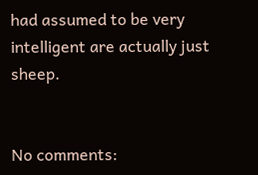had assumed to be very intelligent are actually just sheep.


No comments: